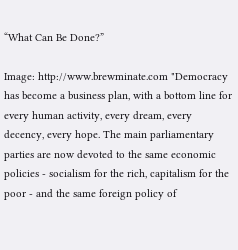“What Can Be Done?”

Image: http://www.brewminate.com "Democracy has become a business plan, with a bottom line for every human activity, every dream, every decency, every hope. The main parliamentary parties are now devoted to the same economic policies - socialism for the rich, capitalism for the poor - and the same foreign policy of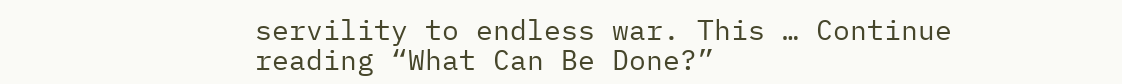servility to endless war. This … Continue reading “What Can Be Done?”